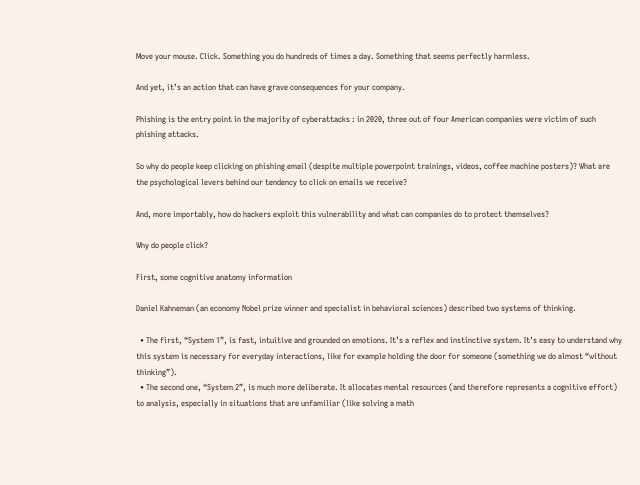Move your mouse. Click. Something you do hundreds of times a day. Something that seems perfectly harmless.

And yet, it’s an action that can have grave consequences for your company.

Phishing is the entry point in the majority of cyberattacks : in 2020, three out of four American companies were victim of such phishing attacks.

So why do people keep clicking on phishing email (despite multiple powerpoint trainings, videos, coffee machine posters)? What are the psychological levers behind our tendency to click on emails we receive?

And, more importably, how do hackers exploit this vulnerability and what can companies do to protect themselves?

Why do people click?

First, some cognitive anatomy information

Daniel Kahneman (an economy Nobel prize winner and specialist in behavioral sciences) described two systems of thinking.

  • The first, “System 1”, is fast, intuitive and grounded on emotions. It’s a reflex and instinctive system. It’s easy to understand why this system is necessary for everyday interactions, like for example holding the door for someone (something we do almost “without thinking”).
  • The second one, “System 2”, is much more deliberate. It allocates mental resources (and therefore represents a cognitive effort) to analysis, especially in situations that are unfamiliar (like solving a math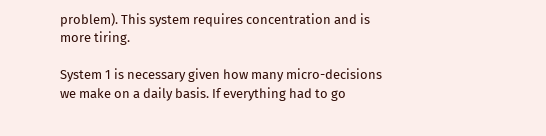problem). This system requires concentration and is more tiring.

System 1 is necessary given how many micro-decisions we make on a daily basis. If everything had to go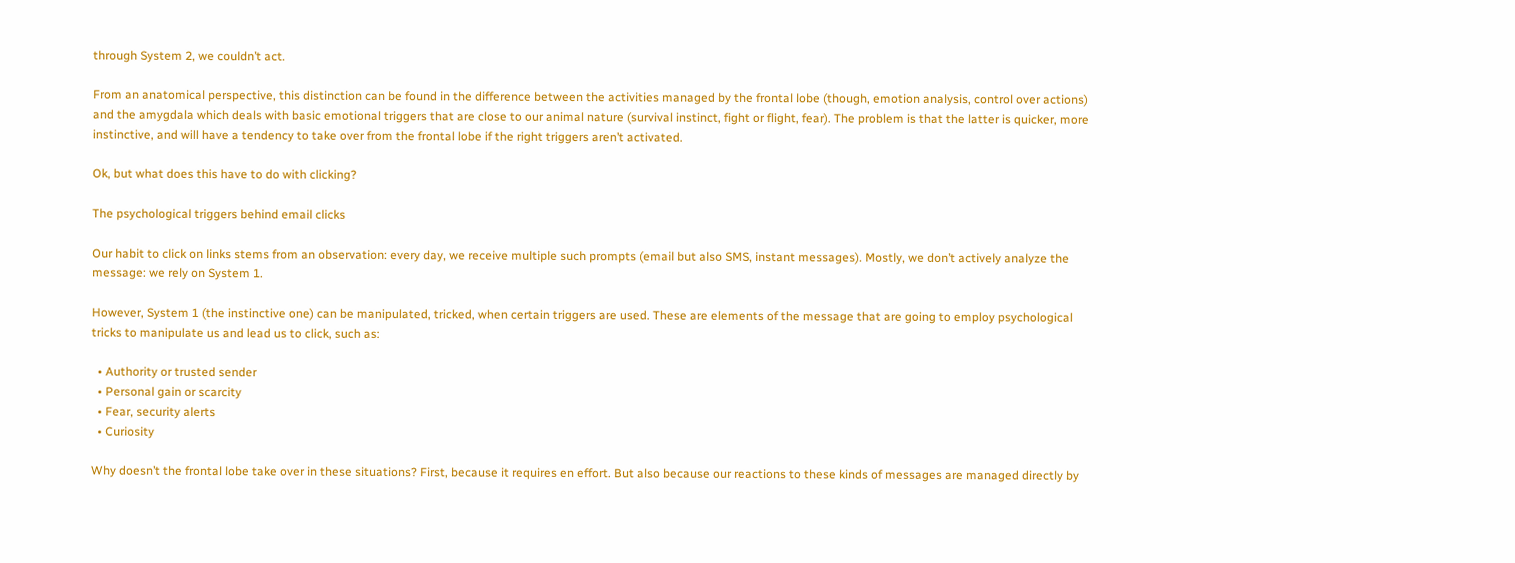through System 2, we couldn’t act.

From an anatomical perspective, this distinction can be found in the difference between the activities managed by the frontal lobe (though, emotion analysis, control over actions) and the amygdala which deals with basic emotional triggers that are close to our animal nature (survival instinct, fight or flight, fear). The problem is that the latter is quicker, more instinctive, and will have a tendency to take over from the frontal lobe if the right triggers aren’t activated.

Ok, but what does this have to do with clicking?

The psychological triggers behind email clicks

Our habit to click on links stems from an observation: every day, we receive multiple such prompts (email but also SMS, instant messages). Mostly, we don’t actively analyze the message: we rely on System 1.

However, System 1 (the instinctive one) can be manipulated, tricked, when certain triggers are used. These are elements of the message that are going to employ psychological tricks to manipulate us and lead us to click, such as:

  • Authority or trusted sender
  • Personal gain or scarcity
  • Fear, security alerts
  • Curiosity

Why doesn’t the frontal lobe take over in these situations? First, because it requires en effort. But also because our reactions to these kinds of messages are managed directly by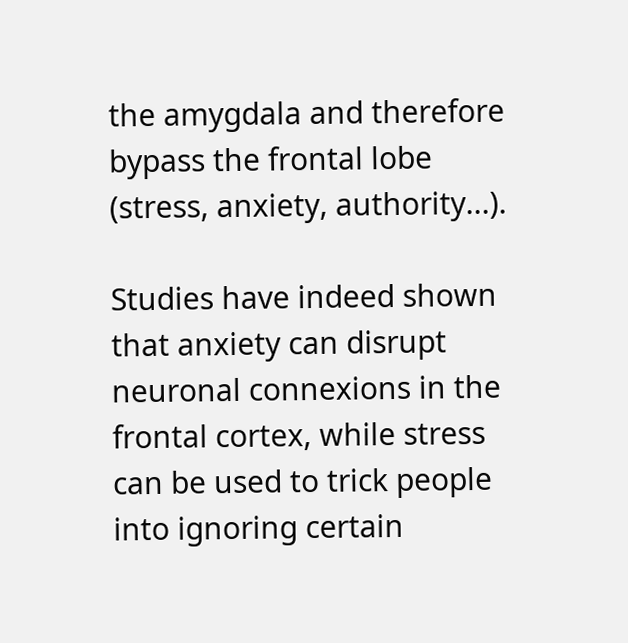the amygdala and therefore bypass the frontal lobe (stress, anxiety, authority...).

Studies have indeed shown that anxiety can disrupt neuronal connexions in the frontal cortex, while stress can be used to trick people into ignoring certain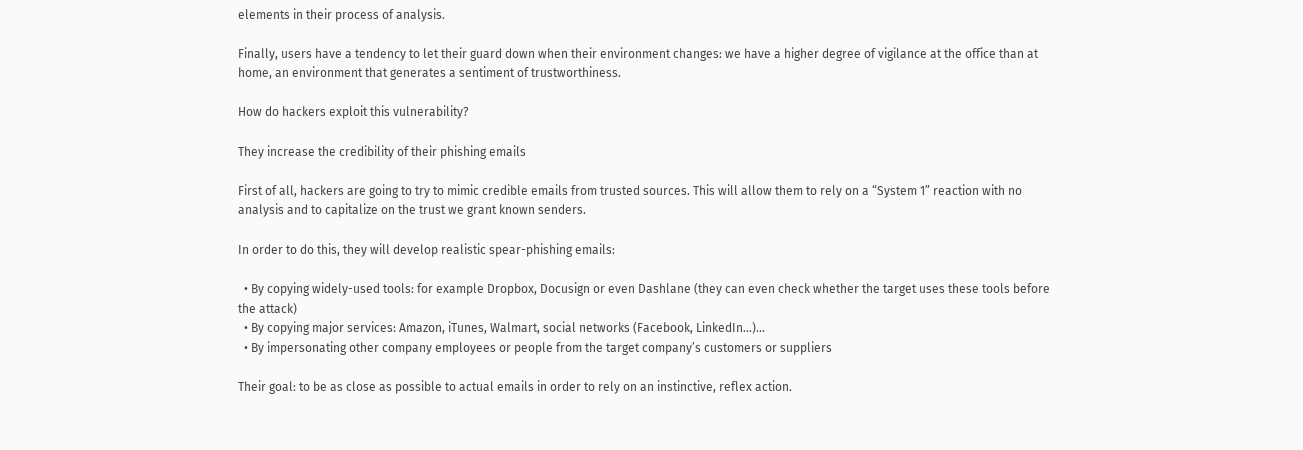elements in their process of analysis.

Finally, users have a tendency to let their guard down when their environment changes: we have a higher degree of vigilance at the office than at home, an environment that generates a sentiment of trustworthiness.

How do hackers exploit this vulnerability?

They increase the credibility of their phishing emails

First of all, hackers are going to try to mimic credible emails from trusted sources. This will allow them to rely on a “System 1” reaction with no analysis and to capitalize on the trust we grant known senders.

In order to do this, they will develop realistic spear-phishing emails:

  • By copying widely-used tools: for example Dropbox, Docusign or even Dashlane (they can even check whether the target uses these tools before the attack)
  • By copying major services: Amazon, iTunes, Walmart, social networks (Facebook, LinkedIn...)...
  • By impersonating other company employees or people from the target company’s customers or suppliers

Their goal: to be as close as possible to actual emails in order to rely on an instinctive, reflex action.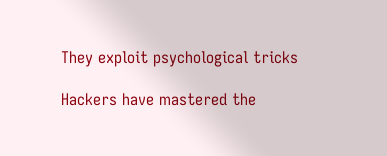They exploit psychological tricks

Hackers have mastered the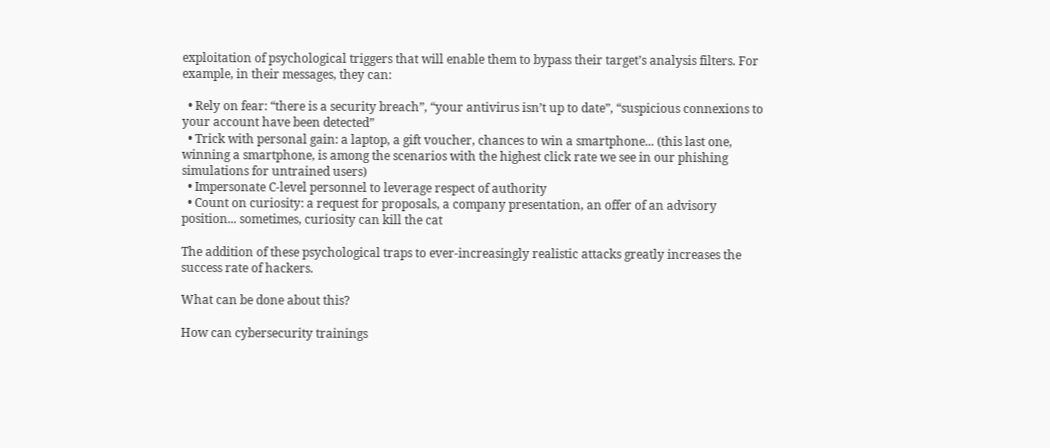exploitation of psychological triggers that will enable them to bypass their target’s analysis filters. For example, in their messages, they can:

  • Rely on fear: “there is a security breach”, “your antivirus isn’t up to date”, “suspicious connexions to your account have been detected”
  • Trick with personal gain: a laptop, a gift voucher, chances to win a smartphone... (this last one, winning a smartphone, is among the scenarios with the highest click rate we see in our phishing simulations for untrained users)
  • Impersonate C-level personnel to leverage respect of authority
  • Count on curiosity: a request for proposals, a company presentation, an offer of an advisory position... sometimes, curiosity can kill the cat

The addition of these psychological traps to ever-increasingly realistic attacks greatly increases the success rate of hackers.

What can be done about this?

How can cybersecurity trainings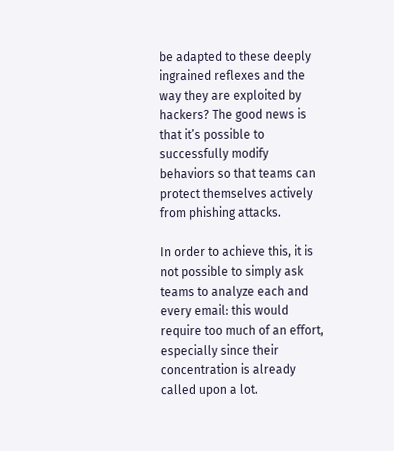be adapted to these deeply ingrained reflexes and the way they are exploited by hackers? The good news is that it’s possible to successfully modify behaviors so that teams can protect themselves actively from phishing attacks.

In order to achieve this, it is not possible to simply ask teams to analyze each and every email: this would require too much of an effort, especially since their concentration is already called upon a lot.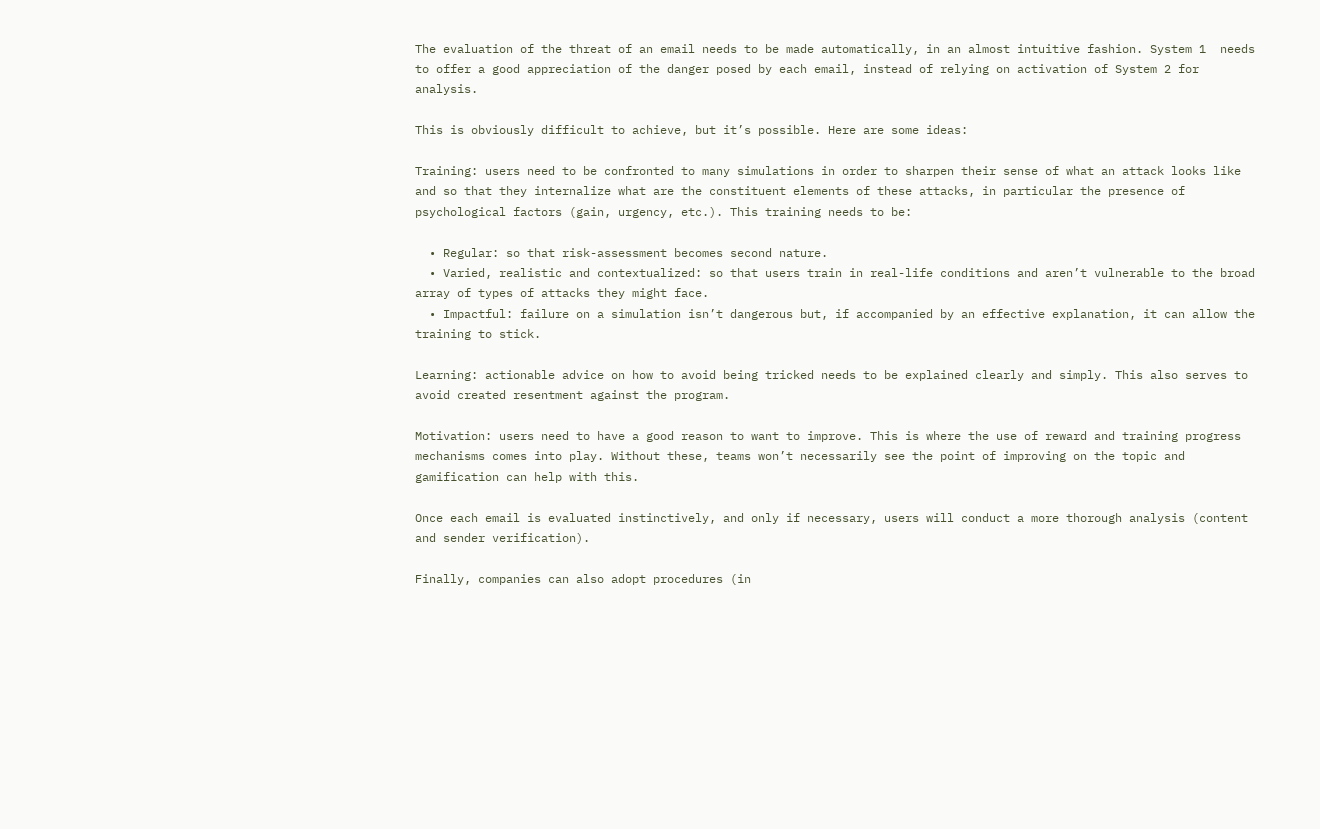The evaluation of the threat of an email needs to be made automatically, in an almost intuitive fashion. System 1  needs to offer a good appreciation of the danger posed by each email, instead of relying on activation of System 2 for analysis.

This is obviously difficult to achieve, but it’s possible. Here are some ideas:

Training: users need to be confronted to many simulations in order to sharpen their sense of what an attack looks like and so that they internalize what are the constituent elements of these attacks, in particular the presence of psychological factors (gain, urgency, etc.). This training needs to be:

  • Regular: so that risk-assessment becomes second nature.
  • Varied, realistic and contextualized: so that users train in real-life conditions and aren’t vulnerable to the broad array of types of attacks they might face.
  • Impactful: failure on a simulation isn’t dangerous but, if accompanied by an effective explanation, it can allow the training to stick.

Learning: actionable advice on how to avoid being tricked needs to be explained clearly and simply. This also serves to avoid created resentment against the program.

Motivation: users need to have a good reason to want to improve. This is where the use of reward and training progress mechanisms comes into play. Without these, teams won’t necessarily see the point of improving on the topic and gamification can help with this.

Once each email is evaluated instinctively, and only if necessary, users will conduct a more thorough analysis (content and sender verification).

Finally, companies can also adopt procedures (in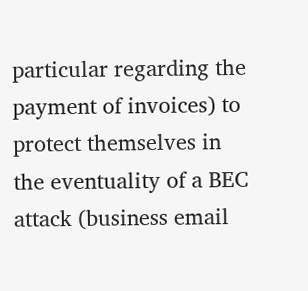particular regarding the payment of invoices) to protect themselves in the eventuality of a BEC attack (business email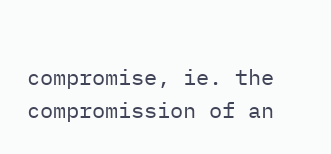compromise, ie. the compromission of an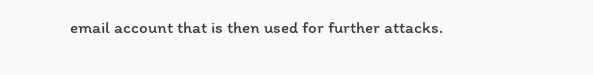email account that is then used for further attacks.